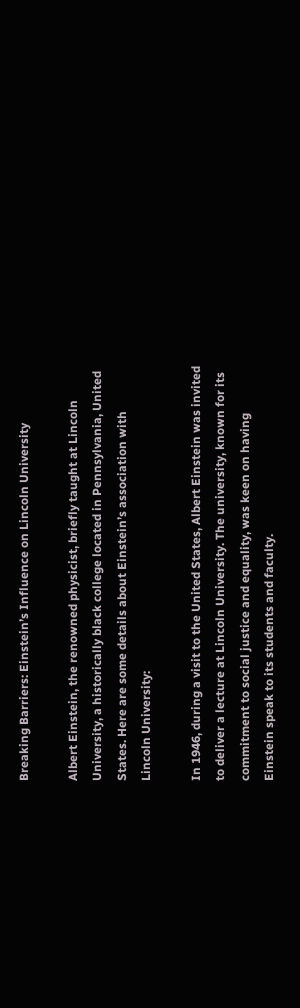Breaking Barriers: Einstein’s Influence on Lincoln University

Albert Einstein, the renowned physicist, briefly taught at Lincoln University, a historically black college located in Pennsylvania, United States. Here are some details about Einstein’s association with Lincoln University:

In 1946, during a visit to the United States, Albert Einstein was invited to deliver a lecture at Lincoln University. The university, known for its commitment to social justice and equality, was keen on having Einstein speak to its students and faculty.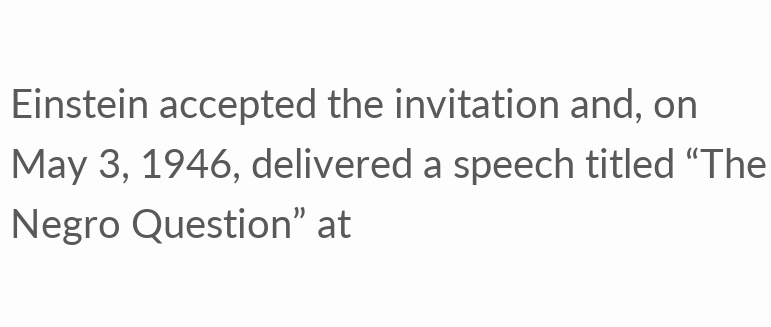Einstein accepted the invitation and, on May 3, 1946, delivered a speech titled “The Negro Question” at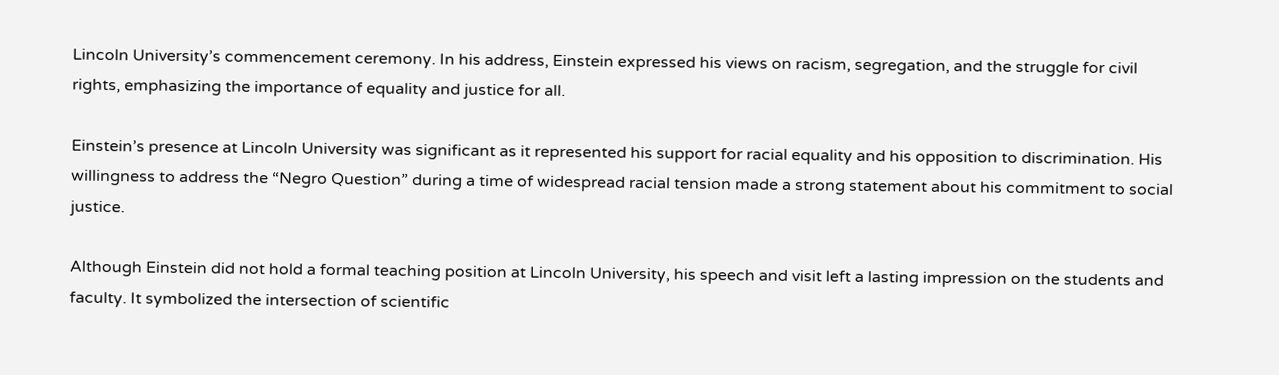Lincoln University’s commencement ceremony. In his address, Einstein expressed his views on racism, segregation, and the struggle for civil rights, emphasizing the importance of equality and justice for all.

Einstein’s presence at Lincoln University was significant as it represented his support for racial equality and his opposition to discrimination. His willingness to address the “Negro Question” during a time of widespread racial tension made a strong statement about his commitment to social justice.

Although Einstein did not hold a formal teaching position at Lincoln University, his speech and visit left a lasting impression on the students and faculty. It symbolized the intersection of scientific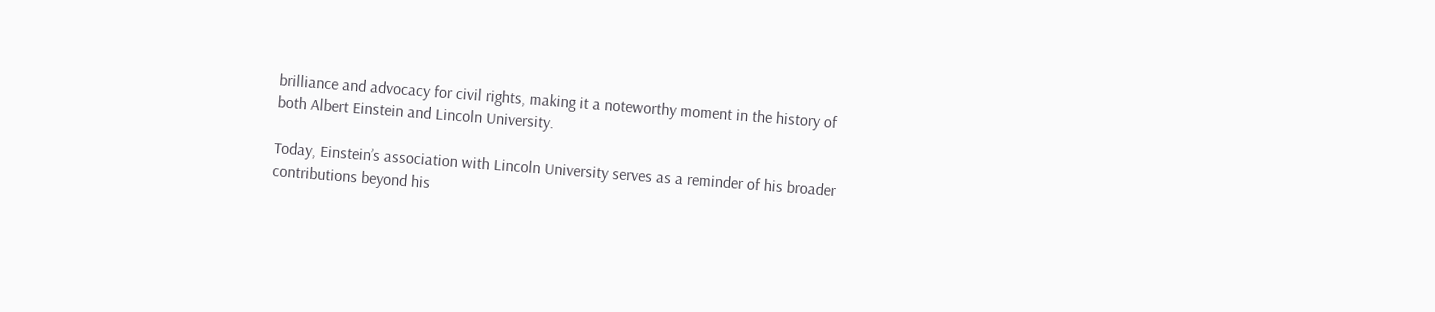brilliance and advocacy for civil rights, making it a noteworthy moment in the history of both Albert Einstein and Lincoln University.

Today, Einstein’s association with Lincoln University serves as a reminder of his broader contributions beyond his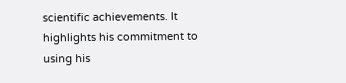scientific achievements. It highlights his commitment to using his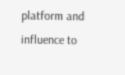platform and influence to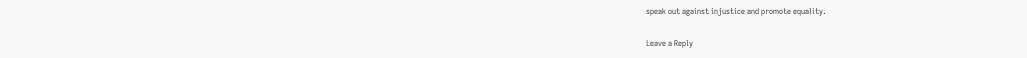speak out against injustice and promote equality.

Leave a Reply